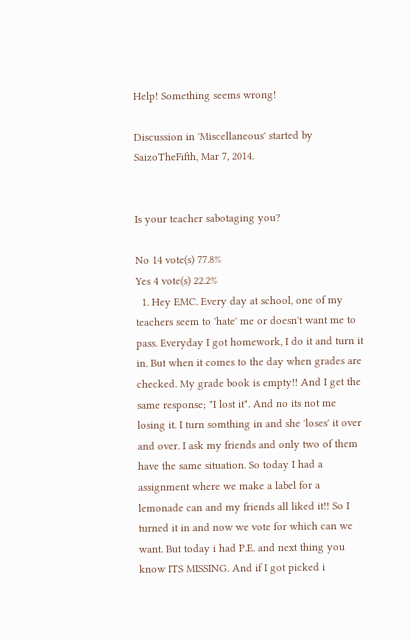Help! Something seems wrong!

Discussion in 'Miscellaneous' started by SaizoTheFifth, Mar 7, 2014.


Is your teacher sabotaging you?

No 14 vote(s) 77.8%
Yes 4 vote(s) 22.2%
  1. Hey EMC. Every day at school, one of my teachers seem to 'hate' me or doesn't want me to pass. Everyday I got homework, I do it and turn it in. But when it comes to the day when grades are checked. My grade book is empty!! And I get the same response; "I lost it". And no its not me losing it. I turn somthing in and she 'loses' it over and over. I ask my friends and only two of them have the same situation. So today I had a assignment where we make a label for a lemonade can and my friends all liked it!! So I turned it in and now we vote for which can we want. But today i had P.E. and next thing you know ITS MISSING. And if I got picked i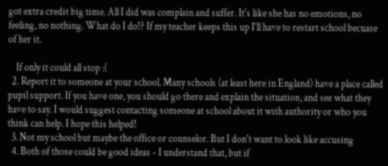got extra credit big time. All I did was complain and suffer. It's like she has no emotions, no feeling, no nothing. What do I do!? If my teacher keeps this up I'll have to restart school becuase of her it.

    If only it could all stop :(
  2. Report it to someone at your school. Many schools (at least here in England) have a place called pupil support. If you have one, you should go there and explain the situation, and see what they have to say. I would suggest contacting someone at school about it with authority or who you think can help. I hope this helped!
  3. Not my school but maybe the office or counselor. But I don't want to look like accusing
  4. Both of those could be good ideas - I understand that, but if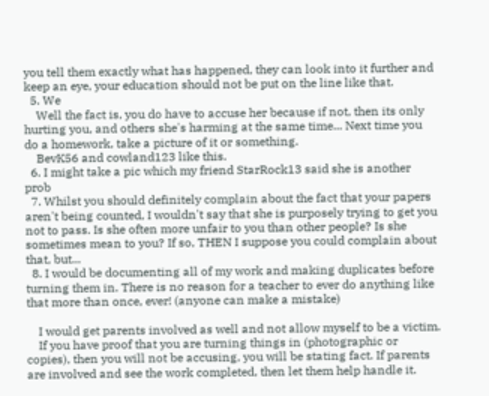you tell them exactly what has happened, they can look into it further and keep an eye, your education should not be put on the line like that.
  5. We
    Well the fact is, you do have to accuse her because if not, then its only hurting you, and others she's harming at the same time... Next time you do a homework, take a picture of it or something.
    BevK56 and cowland123 like this.
  6. I might take a pic which my friend StarRock13 said she is another prob
  7. Whilst you should definitely complain about the fact that your papers aren't being counted, I wouldn't say that she is purposely trying to get you not to pass. Is she often more unfair to you than other people? Is she sometimes mean to you? If so, THEN I suppose you could complain about that, but...
  8. I would be documenting all of my work and making duplicates before turning them in. There is no reason for a teacher to ever do anything like that more than once, ever! (anyone can make a mistake)

    I would get parents involved as well and not allow myself to be a victim.
    If you have proof that you are turning things in (photographic or copies), then you will not be accusing, you will be stating fact. If parents are involved and see the work completed, then let them help handle it.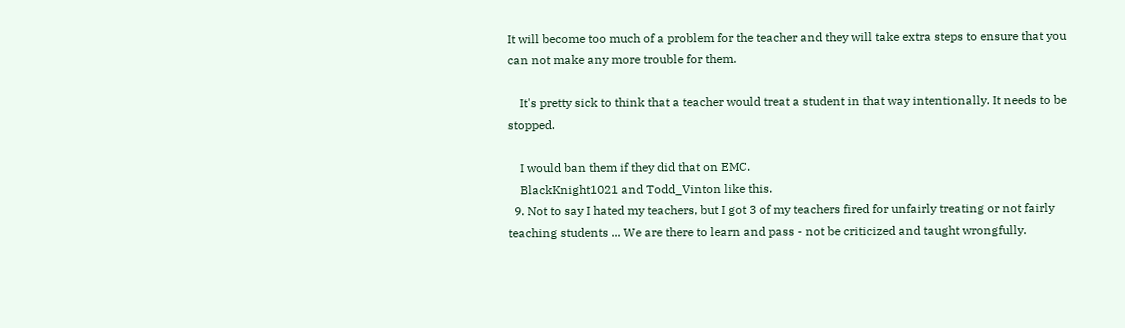It will become too much of a problem for the teacher and they will take extra steps to ensure that you can not make any more trouble for them.

    It's pretty sick to think that a teacher would treat a student in that way intentionally. It needs to be stopped.

    I would ban them if they did that on EMC.
    BlackKnight1021 and Todd_Vinton like this.
  9. Not to say I hated my teachers, but I got 3 of my teachers fired for unfairly treating or not fairly teaching students ... We are there to learn and pass - not be criticized and taught wrongfully.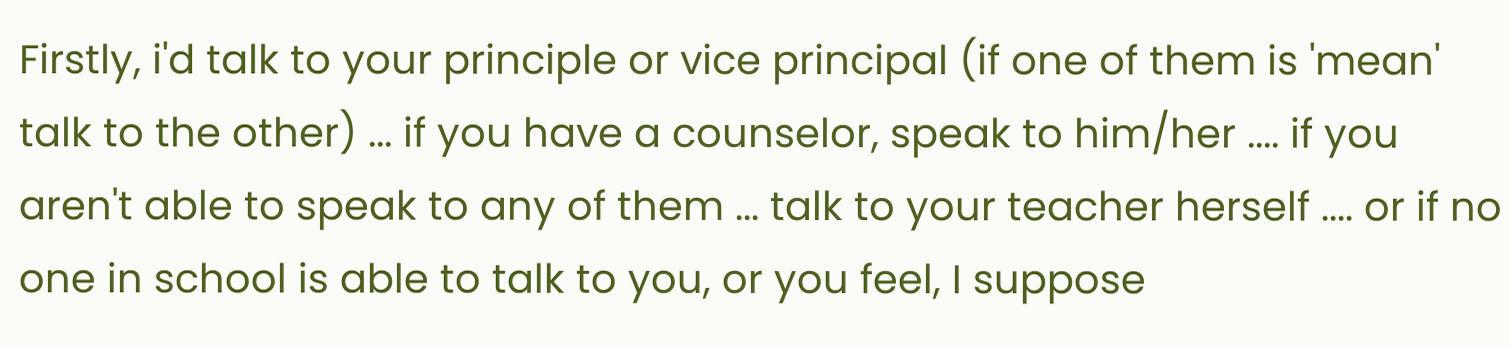Firstly, i'd talk to your principle or vice principal (if one of them is 'mean' talk to the other) ... if you have a counselor, speak to him/her .... if you aren't able to speak to any of them ... talk to your teacher herself .... or if no one in school is able to talk to you, or you feel, I suppose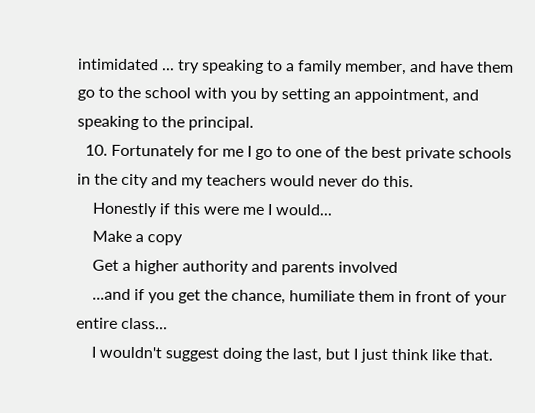intimidated ... try speaking to a family member, and have them go to the school with you by setting an appointment, and speaking to the principal.
  10. Fortunately for me I go to one of the best private schools in the city and my teachers would never do this.
    Honestly if this were me I would...
    Make a copy
    Get a higher authority and parents involved
    ...and if you get the chance, humiliate them in front of your entire class...
    I wouldn't suggest doing the last, but I just think like that.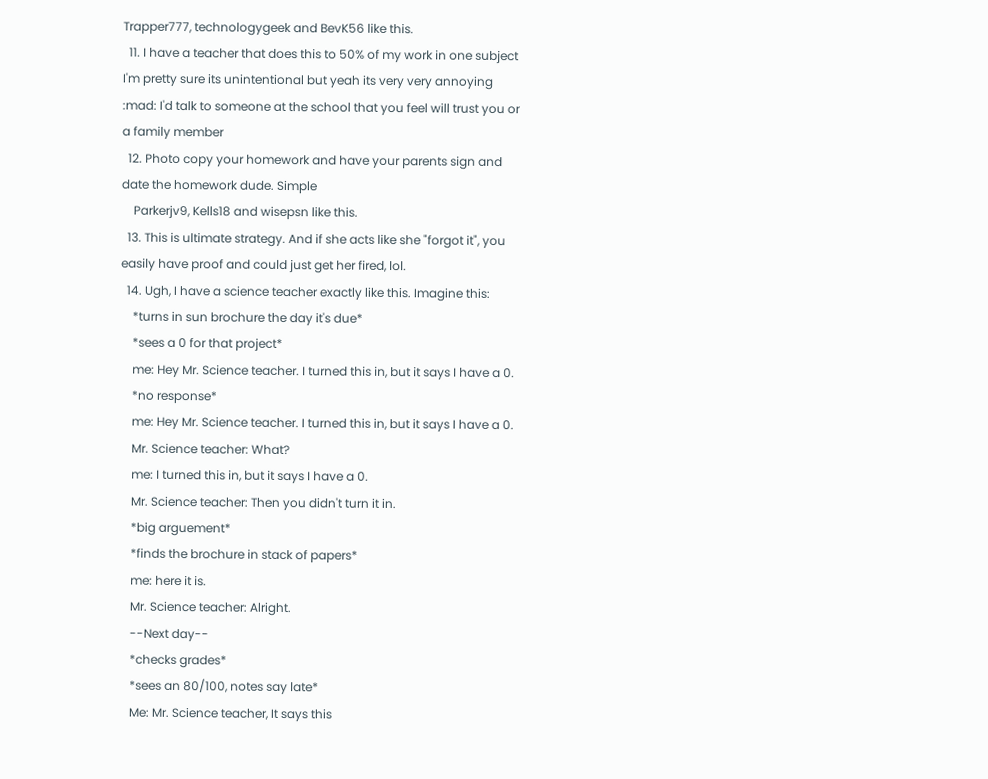Trapper777, technologygeek and BevK56 like this.
  11. I have a teacher that does this to 50% of my work in one subject I'm pretty sure its unintentional but yeah its very very annoying :mad: I'd talk to someone at the school that you feel will trust you or a family member
  12. Photo copy your homework and have your parents sign and date the homework dude. Simple
    Parkerjv9, Kells18 and wisepsn like this.
  13. This is ultimate strategy. And if she acts like she "forgot it", you easily have proof and could just get her fired, lol.
  14. Ugh, I have a science teacher exactly like this. Imagine this:
    *turns in sun brochure the day it's due*
    *sees a 0 for that project*
    me: Hey Mr. Science teacher. I turned this in, but it says I have a 0.
    *no response*
    me: Hey Mr. Science teacher. I turned this in, but it says I have a 0.
    Mr. Science teacher: What?
    me: I turned this in, but it says I have a 0.
    Mr. Science teacher: Then you didn't turn it in.
    *big arguement*
    *finds the brochure in stack of papers*
    me: here it is.
    Mr. Science teacher: Alright.
    --Next day--
    *checks grades*
    *sees an 80/100, notes say late*
    Me: Mr. Science teacher, It says this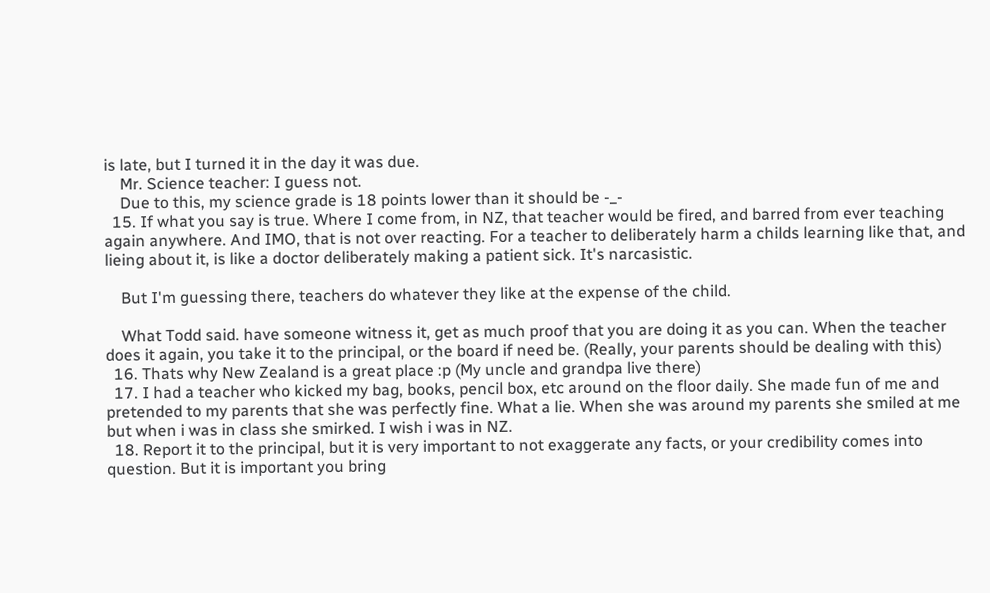is late, but I turned it in the day it was due.
    Mr. Science teacher: I guess not.
    Due to this, my science grade is 18 points lower than it should be -_-
  15. If what you say is true. Where I come from, in NZ, that teacher would be fired, and barred from ever teaching again anywhere. And IMO, that is not over reacting. For a teacher to deliberately harm a childs learning like that, and lieing about it, is like a doctor deliberately making a patient sick. It's narcasistic.

    But I'm guessing there, teachers do whatever they like at the expense of the child.

    What Todd said. have someone witness it, get as much proof that you are doing it as you can. When the teacher does it again, you take it to the principal, or the board if need be. (Really, your parents should be dealing with this)
  16. Thats why New Zealand is a great place :p (My uncle and grandpa live there)
  17. I had a teacher who kicked my bag, books, pencil box, etc around on the floor daily. She made fun of me and pretended to my parents that she was perfectly fine. What a lie. When she was around my parents she smiled at me but when i was in class she smirked. I wish i was in NZ.
  18. Report it to the principal, but it is very important to not exaggerate any facts, or your credibility comes into question. But it is important you bring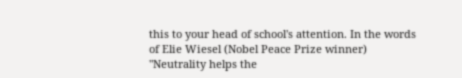this to your head of school's attention. In the words of Elie Wiesel (Nobel Peace Prize winner) "Neutrality helps the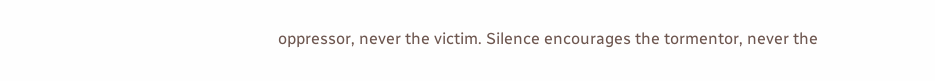oppressor, never the victim. Silence encourages the tormentor, never the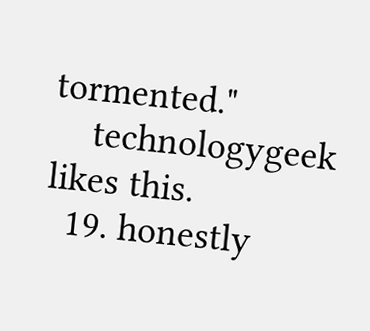tormented."
    technologygeek likes this.
  19. honestly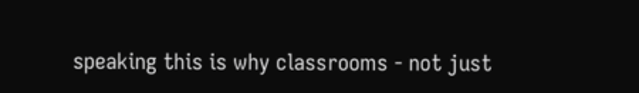speaking this is why classrooms - not just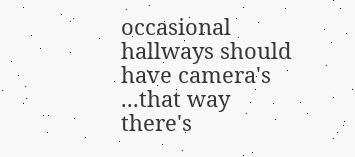occasional hallways should have camera's ...that way there's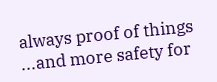always proof of things ...and more safety for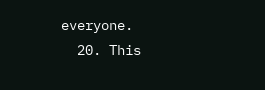everyone.
  20. This